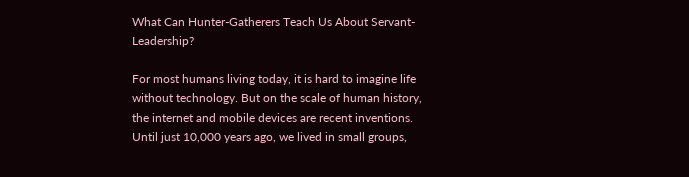What Can Hunter-Gatherers Teach Us About Servant-Leadership?

For most humans living today, it is hard to imagine life without technology. But on the scale of human history, the internet and mobile devices are recent inventions. Until just 10,000 years ago, we lived in small groups,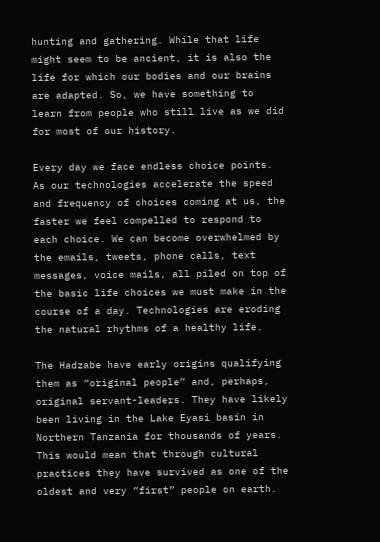hunting and gathering. While that life might seem to be ancient, it is also the life for which our bodies and our brains are adapted. So, we have something to learn from people who still live as we did for most of our history.

Every day we face endless choice points. As our technologies accelerate the speed and frequency of choices coming at us, the faster we feel compelled to respond to each choice. We can become overwhelmed by the emails, tweets, phone calls, text messages, voice mails, all piled on top of the basic life choices we must make in the course of a day. Technologies are eroding the natural rhythms of a healthy life.

The Hadzabe have early origins qualifying them as “original people” and, perhaps, original servant-leaders. They have likely been living in the Lake Eyasi basin in Northern Tanzania for thousands of years. This would mean that through cultural practices they have survived as one of the oldest and very “first” people on earth.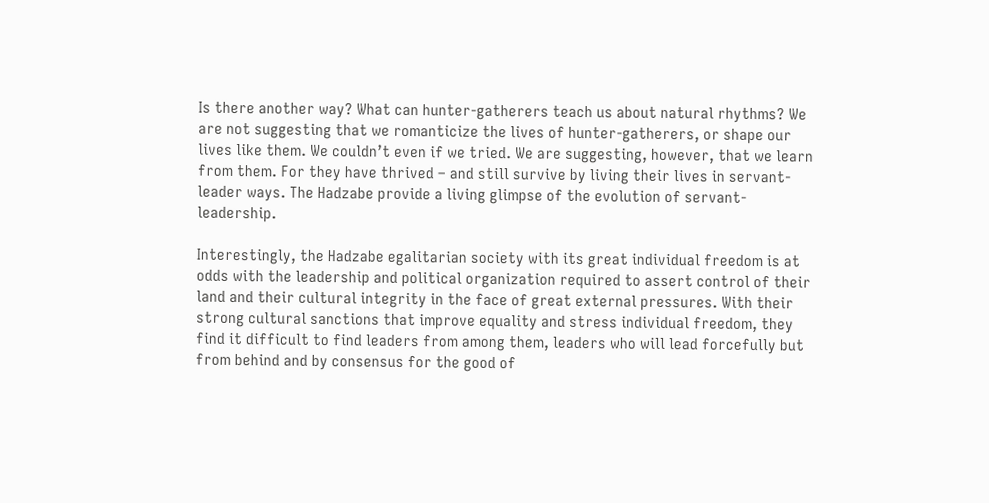Is there another way? What can hunter-gatherers teach us about natural rhythms? We are not suggesting that we romanticize the lives of hunter-gatherers, or shape our lives like them. We couldn’t even if we tried. We are suggesting, however, that we learn from them. For they have thrived – and still survive by living their lives in servant-leader ways. The Hadzabe provide a living glimpse of the evolution of servant-leadership.

Interestingly, the Hadzabe egalitarian society with its great individual freedom is at odds with the leadership and political organization required to assert control of their land and their cultural integrity in the face of great external pressures. With their strong cultural sanctions that improve equality and stress individual freedom, they find it difficult to find leaders from among them, leaders who will lead forcefully but from behind and by consensus for the good of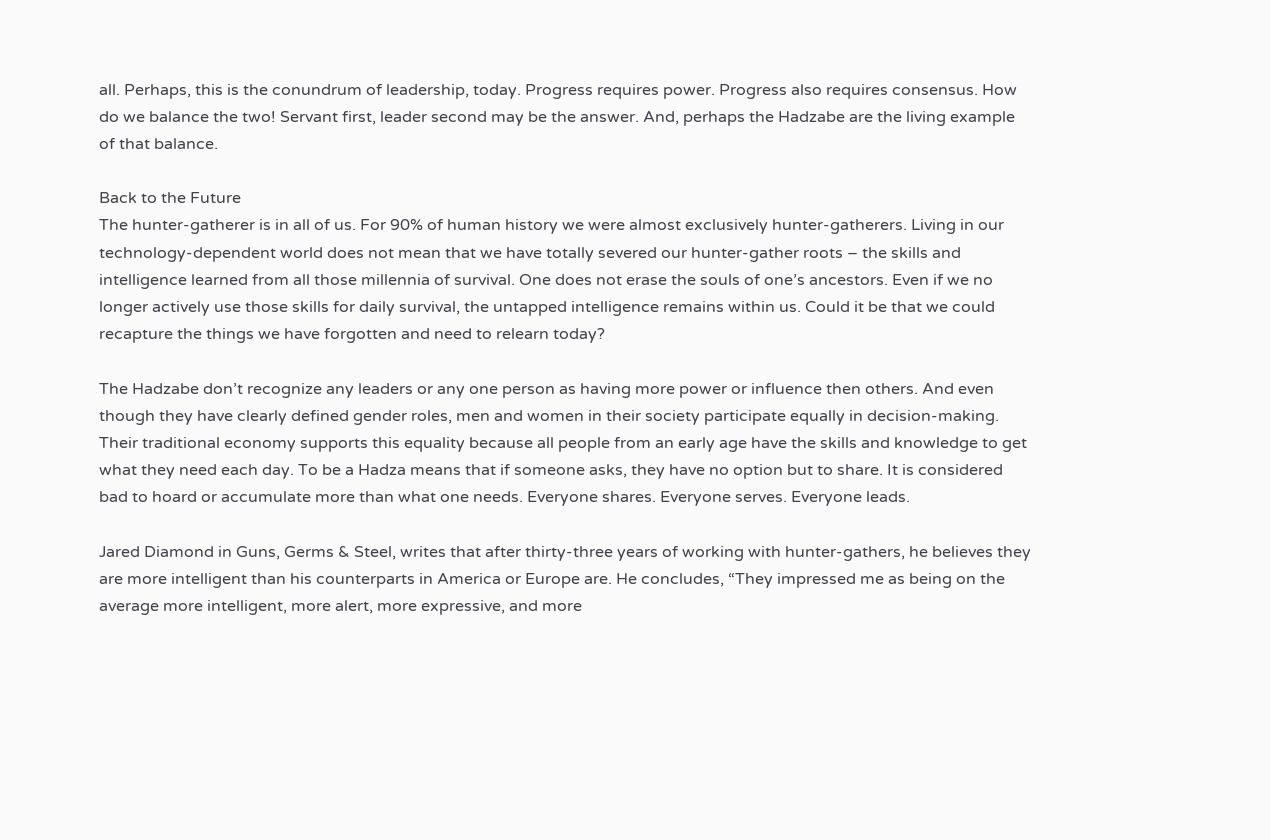all. Perhaps, this is the conundrum of leadership, today. Progress requires power. Progress also requires consensus. How do we balance the two! Servant first, leader second may be the answer. And, perhaps the Hadzabe are the living example of that balance.

Back to the Future
The hunter-gatherer is in all of us. For 90% of human history we were almost exclusively hunter-gatherers. Living in our technology-dependent world does not mean that we have totally severed our hunter-gather roots – the skills and intelligence learned from all those millennia of survival. One does not erase the souls of one’s ancestors. Even if we no longer actively use those skills for daily survival, the untapped intelligence remains within us. Could it be that we could recapture the things we have forgotten and need to relearn today?

The Hadzabe don’t recognize any leaders or any one person as having more power or influence then others. And even though they have clearly defined gender roles, men and women in their society participate equally in decision-making. Their traditional economy supports this equality because all people from an early age have the skills and knowledge to get what they need each day. To be a Hadza means that if someone asks, they have no option but to share. It is considered bad to hoard or accumulate more than what one needs. Everyone shares. Everyone serves. Everyone leads.

Jared Diamond in Guns, Germs & Steel, writes that after thirty-three years of working with hunter-gathers, he believes they are more intelligent than his counterparts in America or Europe are. He concludes, “They impressed me as being on the average more intelligent, more alert, more expressive, and more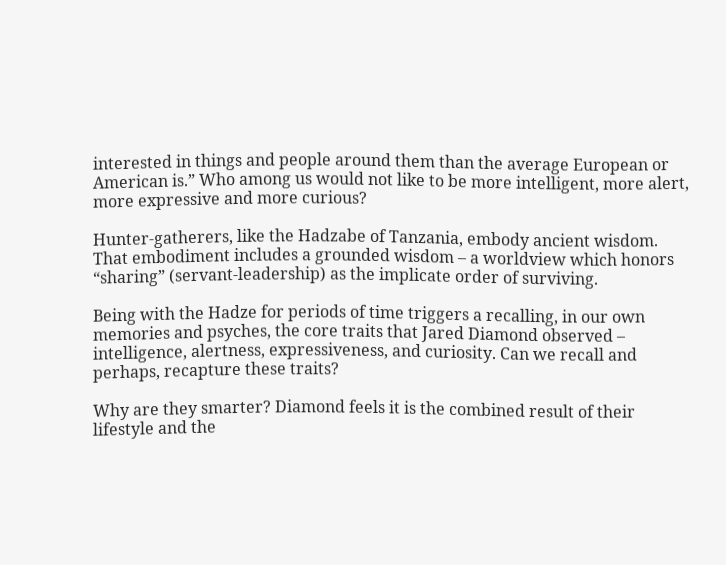interested in things and people around them than the average European or American is.” Who among us would not like to be more intelligent, more alert, more expressive and more curious?

Hunter-gatherers, like the Hadzabe of Tanzania, embody ancient wisdom. That embodiment includes a grounded wisdom – a worldview which honors “sharing” (servant-leadership) as the implicate order of surviving.

Being with the Hadze for periods of time triggers a recalling, in our own memories and psyches, the core traits that Jared Diamond observed – intelligence, alertness, expressiveness, and curiosity. Can we recall and perhaps, recapture these traits?

Why are they smarter? Diamond feels it is the combined result of their lifestyle and the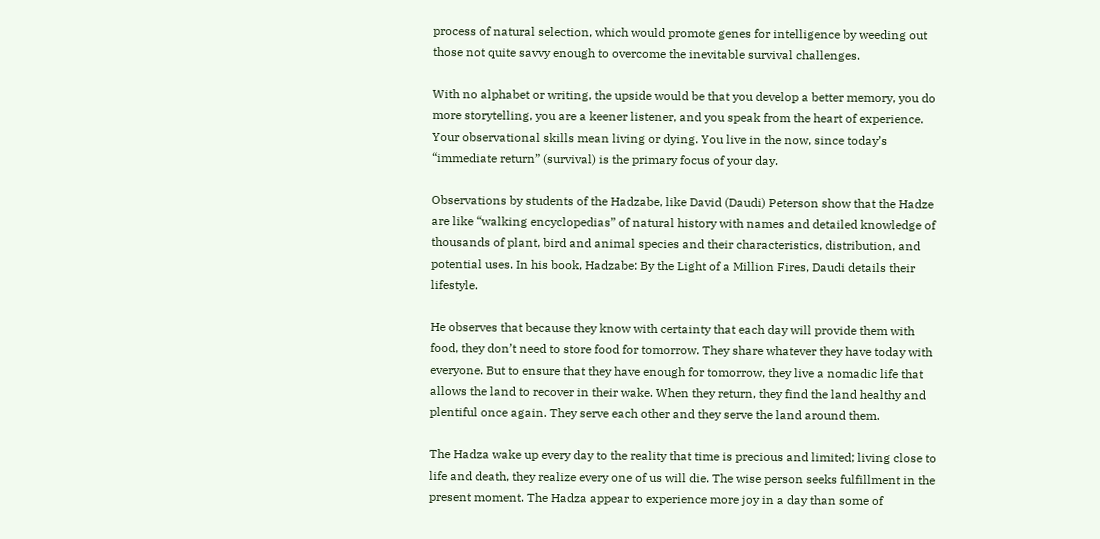process of natural selection, which would promote genes for intelligence by weeding out those not quite savvy enough to overcome the inevitable survival challenges.

With no alphabet or writing, the upside would be that you develop a better memory, you do more storytelling, you are a keener listener, and you speak from the heart of experience. Your observational skills mean living or dying. You live in the now, since today’s “immediate return” (survival) is the primary focus of your day.

Observations by students of the Hadzabe, like David (Daudi) Peterson show that the Hadze are like “walking encyclopedias” of natural history with names and detailed knowledge of thousands of plant, bird and animal species and their characteristics, distribution, and potential uses. In his book, Hadzabe: By the Light of a Million Fires, Daudi details their lifestyle.

He observes that because they know with certainty that each day will provide them with food, they don’t need to store food for tomorrow. They share whatever they have today with everyone. But to ensure that they have enough for tomorrow, they live a nomadic life that allows the land to recover in their wake. When they return, they find the land healthy and plentiful once again. They serve each other and they serve the land around them.

The Hadza wake up every day to the reality that time is precious and limited; living close to life and death, they realize every one of us will die. The wise person seeks fulfillment in the present moment. The Hadza appear to experience more joy in a day than some of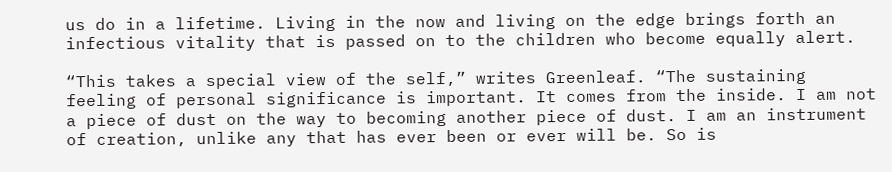us do in a lifetime. Living in the now and living on the edge brings forth an infectious vitality that is passed on to the children who become equally alert.

“This takes a special view of the self,” writes Greenleaf. “The sustaining feeling of personal significance is important. It comes from the inside. I am not a piece of dust on the way to becoming another piece of dust. I am an instrument of creation, unlike any that has ever been or ever will be. So is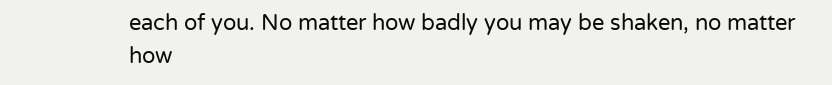each of you. No matter how badly you may be shaken, no matter how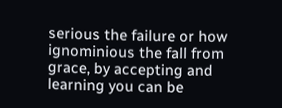serious the failure or how ignominious the fall from grace, by accepting and learning you can be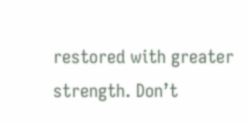restored with greater strength. Don’t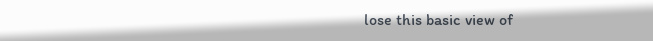lose this basic view of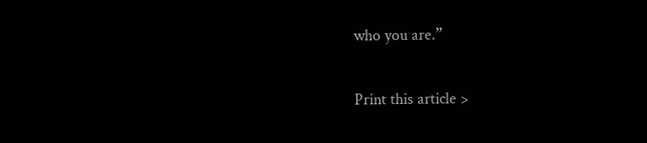who you are.”

Print this article >